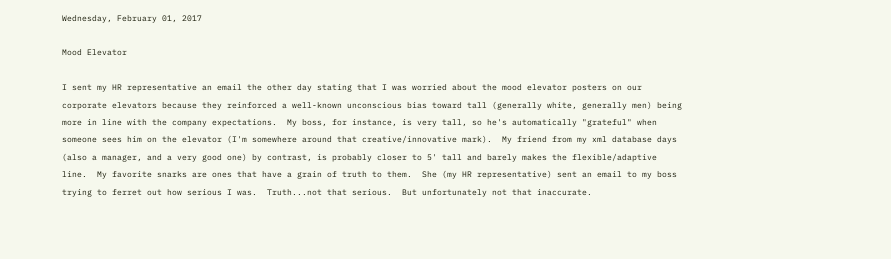Wednesday, February 01, 2017

Mood Elevator

I sent my HR representative an email the other day stating that I was worried about the mood elevator posters on our corporate elevators because they reinforced a well-known unconscious bias toward tall (generally white, generally men) being more in line with the company expectations.  My boss, for instance, is very tall, so he's automatically "grateful" when someone sees him on the elevator (I'm somewhere around that creative/innovative mark).  My friend from my xml database days (also a manager, and a very good one) by contrast, is probably closer to 5' tall and barely makes the flexible/adaptive line.  My favorite snarks are ones that have a grain of truth to them.  She (my HR representative) sent an email to my boss trying to ferret out how serious I was.  Truth...not that serious.  But unfortunately not that inaccurate.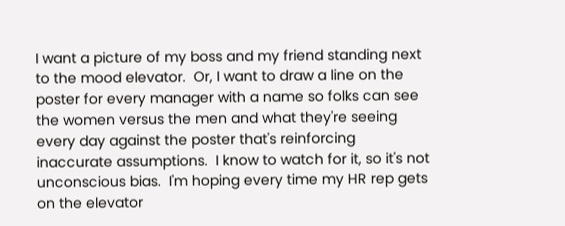I want a picture of my boss and my friend standing next to the mood elevator.  Or, I want to draw a line on the poster for every manager with a name so folks can see the women versus the men and what they're seeing every day against the poster that's reinforcing inaccurate assumptions.  I know to watch for it, so it's not unconscious bias.  I'm hoping every time my HR rep gets on the elevator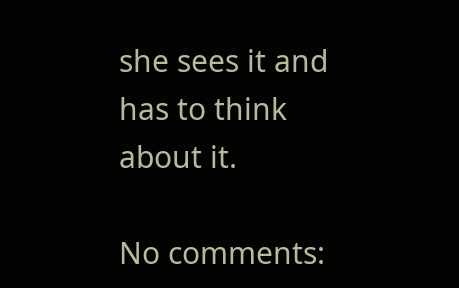she sees it and has to think about it.

No comments: